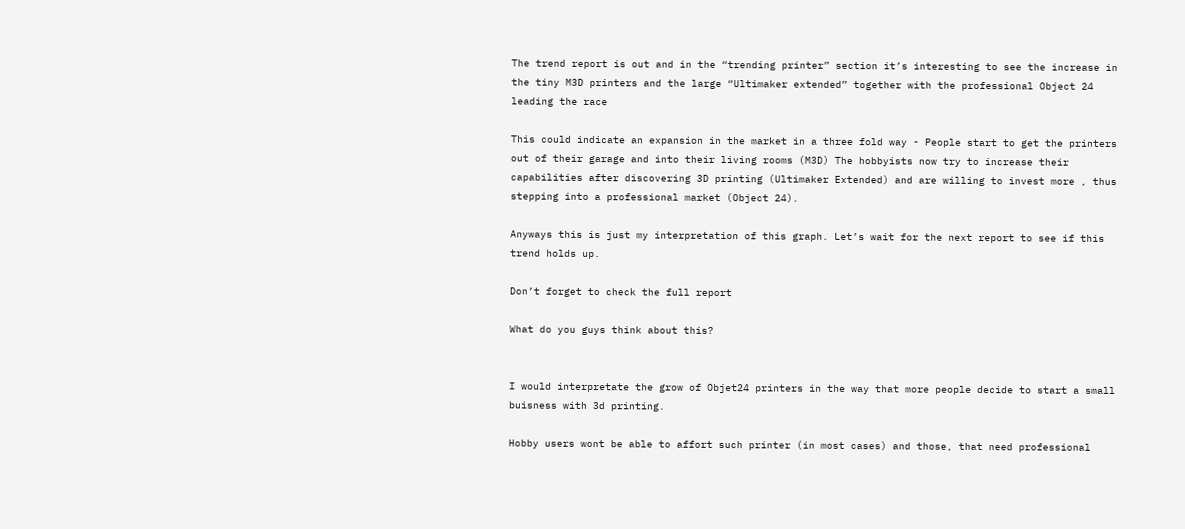The trend report is out and in the “trending printer” section it’s interesting to see the increase in the tiny M3D printers and the large “Ultimaker extended” together with the professional Object 24 leading the race

This could indicate an expansion in the market in a three fold way - People start to get the printers out of their garage and into their living rooms (M3D) The hobbyists now try to increase their capabilities after discovering 3D printing (Ultimaker Extended) and are willing to invest more , thus stepping into a professional market (Object 24).

Anyways this is just my interpretation of this graph. Let’s wait for the next report to see if this trend holds up.

Don’t forget to check the full report

What do you guys think about this?


I would interpretate the grow of Objet24 printers in the way that more people decide to start a small buisness with 3d printing.

Hobby users wont be able to affort such printer (in most cases) and those, that need professional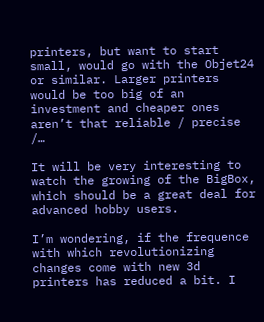printers, but want to start small, would go with the Objet24 or similar. Larger printers would be too big of an investment and cheaper ones aren’t that reliable / precise /…

It will be very interesting to watch the growing of the BigBox, which should be a great deal for advanced hobby users.

I’m wondering, if the frequence with which revolutionizing changes come with new 3d printers has reduced a bit. I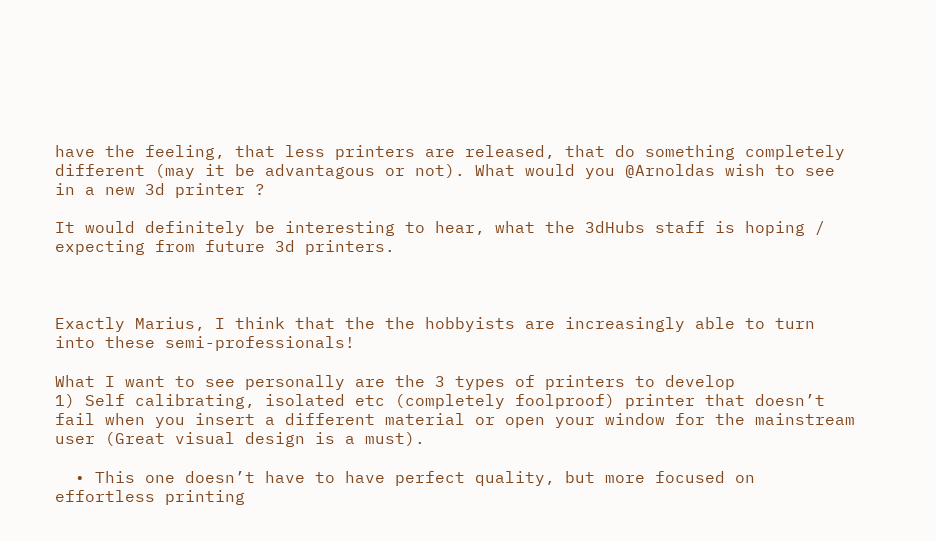have the feeling, that less printers are released, that do something completely different (may it be advantagous or not). What would you @Arnoldas wish to see in a new 3d printer ?

It would definitely be interesting to hear, what the 3dHubs staff is hoping / expecting from future 3d printers.



Exactly Marius, I think that the the hobbyists are increasingly able to turn into these semi-professionals!

What I want to see personally are the 3 types of printers to develop
1) Self calibrating, isolated etc (completely foolproof) printer that doesn’t fail when you insert a different material or open your window for the mainstream user (Great visual design is a must).

  • This one doesn’t have to have perfect quality, but more focused on effortless printing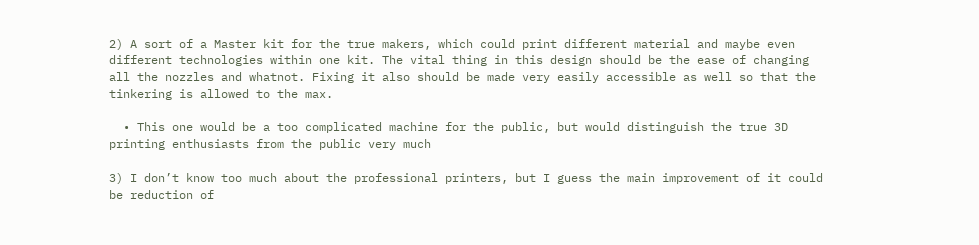2) A sort of a Master kit for the true makers, which could print different material and maybe even different technologies within one kit. The vital thing in this design should be the ease of changing all the nozzles and whatnot. Fixing it also should be made very easily accessible as well so that the tinkering is allowed to the max.

  • This one would be a too complicated machine for the public, but would distinguish the true 3D printing enthusiasts from the public very much

3) I don’t know too much about the professional printers, but I guess the main improvement of it could be reduction of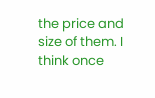the price and size of them. I think once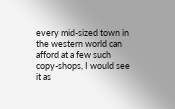every mid-sized town in the western world can afford at a few such copy-shops, I would see it as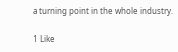a turning point in the whole industry.

1 Like